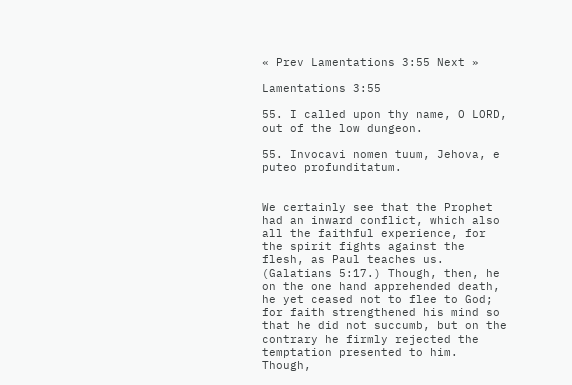« Prev Lamentations 3:55 Next »

Lamentations 3:55

55. I called upon thy name, O LORD, out of the low dungeon.

55. Invocavi nomen tuum, Jehova, e puteo profunditatum.


We certainly see that the Prophet had an inward conflict, which also all the faithful experience, for the spirit fights against the flesh, as Paul teaches us. (Galatians 5:17.) Though, then, he on the one hand apprehended death, he yet ceased not to flee to God; for faith strengthened his mind so that he did not succumb, but on the contrary he firmly rejected the temptation presented to him. Though,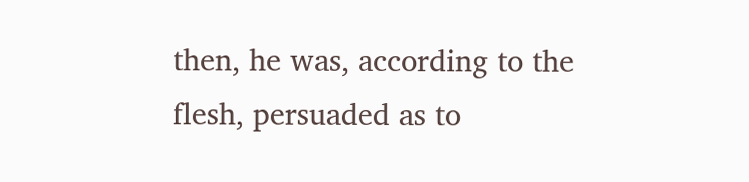then, he was, according to the flesh, persuaded as to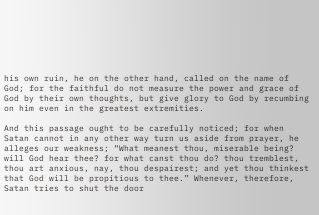his own ruin, he on the other hand, called on the name of God; for the faithful do not measure the power and grace of God by their own thoughts, but give glory to God by recumbing on him even in the greatest extremities.

And this passage ought to be carefully noticed; for when Satan cannot in any other way turn us aside from prayer, he alleges our weakness; “What meanest thou, miserable being? will God hear thee? for what canst thou do? thou tremblest, thou art anxious, nay, thou despairest; and yet thou thinkest that God will be propitious to thee.” Whenever, therefore, Satan tries to shut the door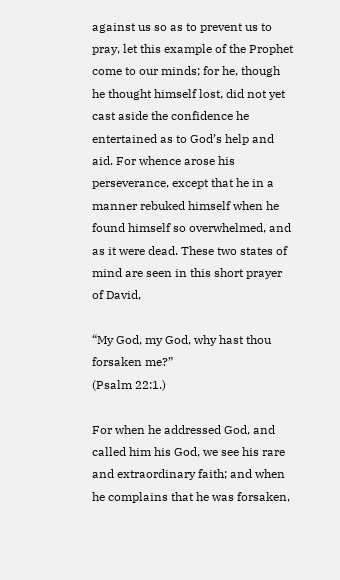against us so as to prevent us to pray, let this example of the Prophet come to our minds; for he, though he thought himself lost, did not yet cast aside the confidence he entertained as to God’s help and aid. For whence arose his perseverance, except that he in a manner rebuked himself when he found himself so overwhelmed, and as it were dead. These two states of mind are seen in this short prayer of David,

“My God, my God, why hast thou forsaken me?”
(Psalm 22:1.)

For when he addressed God, and called him his God, we see his rare and extraordinary faith; and when he complains that he was forsaken,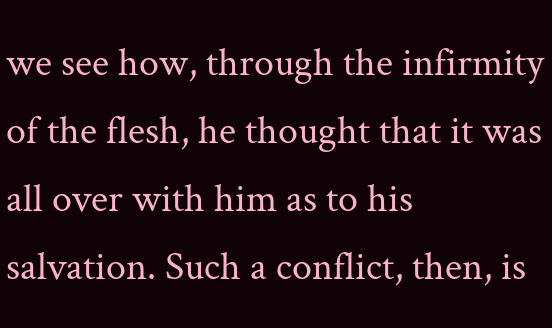we see how, through the infirmity of the flesh, he thought that it was all over with him as to his salvation. Such a conflict, then, is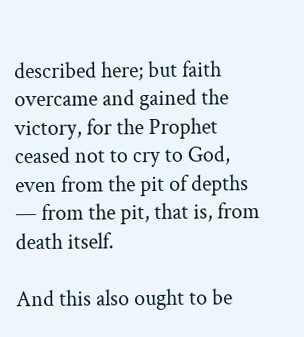described here; but faith overcame and gained the victory, for the Prophet ceased not to cry to God, even from the pit of depths — from the pit, that is, from death itself.

And this also ought to be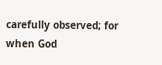carefully observed; for when God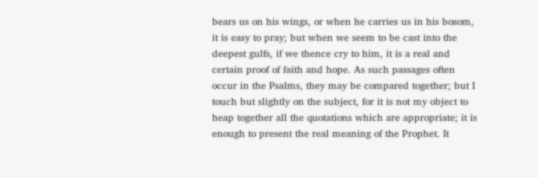bears us on his wings, or when he carries us in his bosom, it is easy to pray; but when we seem to be cast into the deepest gulfs, if we thence cry to him, it is a real and certain proof of faith and hope. As such passages often occur in the Psalms, they may be compared together; but I touch but slightly on the subject, for it is not my object to heap together all the quotations which are appropriate; it is enough to present the real meaning of the Prophet. It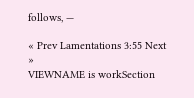follows, —

« Prev Lamentations 3:55 Next »
VIEWNAME is workSection